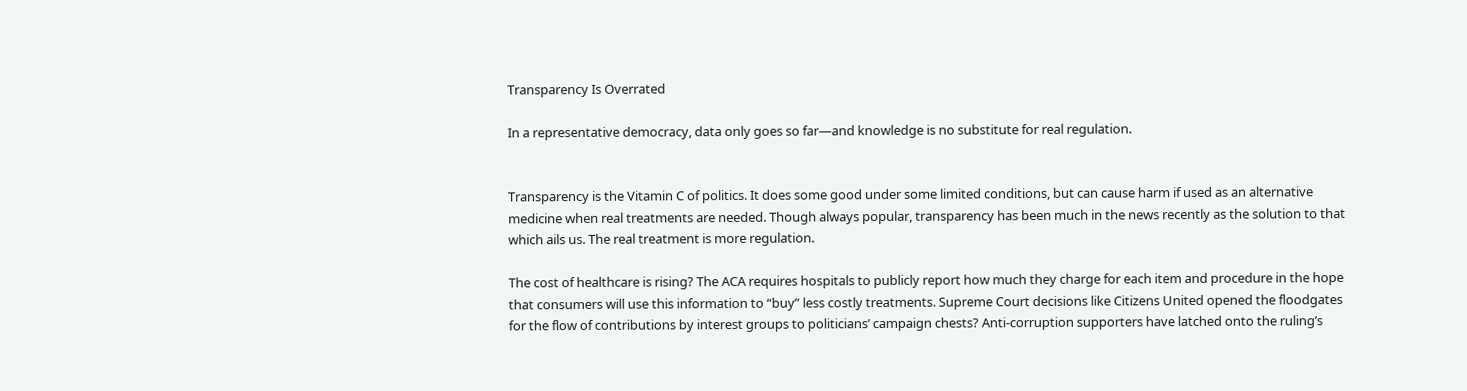Transparency Is Overrated

In a representative democracy, data only goes so far—and knowledge is no substitute for real regulation.


Transparency is the Vitamin C of politics. It does some good under some limited conditions, but can cause harm if used as an alternative medicine when real treatments are needed. Though always popular, transparency has been much in the news recently as the solution to that which ails us. The real treatment is more regulation.

The cost of healthcare is rising? The ACA requires hospitals to publicly report how much they charge for each item and procedure in the hope that consumers will use this information to “buy” less costly treatments. Supreme Court decisions like Citizens United opened the floodgates for the flow of contributions by interest groups to politicians’ campaign chests? Anti-corruption supporters have latched onto the ruling’s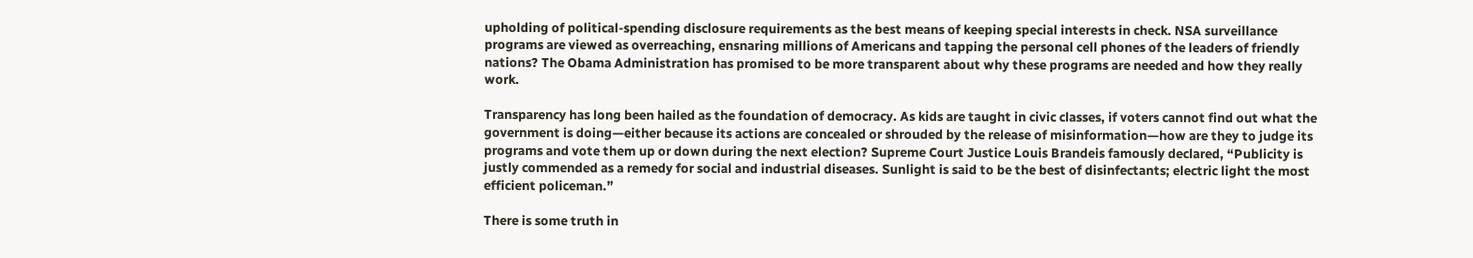upholding of political-spending disclosure requirements as the best means of keeping special interests in check. NSA surveillance programs are viewed as overreaching, ensnaring millions of Americans and tapping the personal cell phones of the leaders of friendly nations? The Obama Administration has promised to be more transparent about why these programs are needed and how they really work.

Transparency has long been hailed as the foundation of democracy. As kids are taught in civic classes, if voters cannot find out what the government is doing—either because its actions are concealed or shrouded by the release of misinformation—how are they to judge its programs and vote them up or down during the next election? Supreme Court Justice Louis Brandeis famously declared, “Publicity is justly commended as a remedy for social and industrial diseases. Sunlight is said to be the best of disinfectants; electric light the most efficient policeman.”

There is some truth in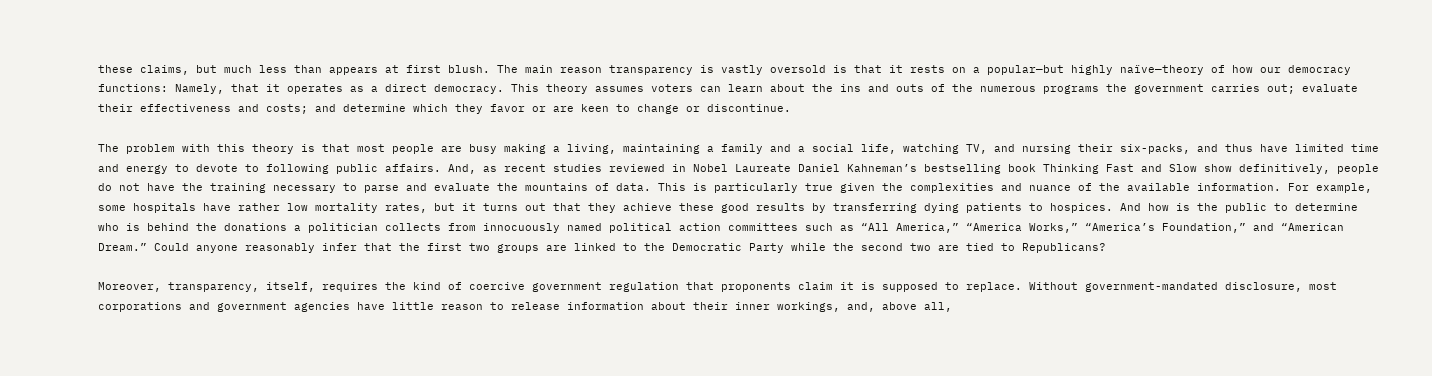these claims, but much less than appears at first blush. The main reason transparency is vastly oversold is that it rests on a popular—but highly naïve—theory of how our democracy functions: Namely, that it operates as a direct democracy. This theory assumes voters can learn about the ins and outs of the numerous programs the government carries out; evaluate their effectiveness and costs; and determine which they favor or are keen to change or discontinue.

The problem with this theory is that most people are busy making a living, maintaining a family and a social life, watching TV, and nursing their six-packs, and thus have limited time and energy to devote to following public affairs. And, as recent studies reviewed in Nobel Laureate Daniel Kahneman’s bestselling book Thinking Fast and Slow show definitively, people do not have the training necessary to parse and evaluate the mountains of data. This is particularly true given the complexities and nuance of the available information. For example, some hospitals have rather low mortality rates, but it turns out that they achieve these good results by transferring dying patients to hospices. And how is the public to determine who is behind the donations a politician collects from innocuously named political action committees such as “All America,” “America Works,” “America’s Foundation,” and “American Dream.” Could anyone reasonably infer that the first two groups are linked to the Democratic Party while the second two are tied to Republicans?

Moreover, transparency, itself, requires the kind of coercive government regulation that proponents claim it is supposed to replace. Without government-mandated disclosure, most corporations and government agencies have little reason to release information about their inner workings, and, above all,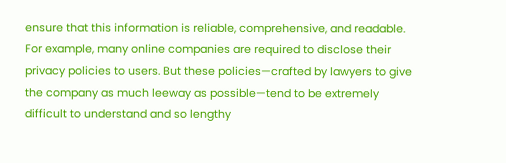ensure that this information is reliable, comprehensive, and readable. For example, many online companies are required to disclose their privacy policies to users. But these policies—crafted by lawyers to give the company as much leeway as possible—tend to be extremely difficult to understand and so lengthy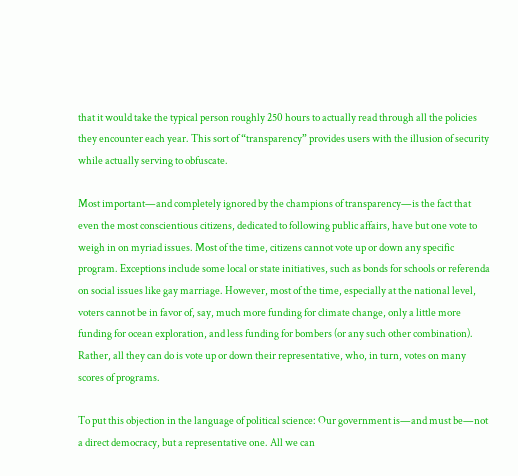that it would take the typical person roughly 250 hours to actually read through all the policies they encounter each year. This sort of “transparency” provides users with the illusion of security while actually serving to obfuscate.

Most important—and completely ignored by the champions of transparency—is the fact that even the most conscientious citizens, dedicated to following public affairs, have but one vote to weigh in on myriad issues. Most of the time, citizens cannot vote up or down any specific program. Exceptions include some local or state initiatives, such as bonds for schools or referenda on social issues like gay marriage. However, most of the time, especially at the national level, voters cannot be in favor of, say, much more funding for climate change, only a little more funding for ocean exploration, and less funding for bombers (or any such other combination). Rather, all they can do is vote up or down their representative, who, in turn, votes on many scores of programs.

To put this objection in the language of political science: Our government is—and must be—not a direct democracy, but a representative one. All we can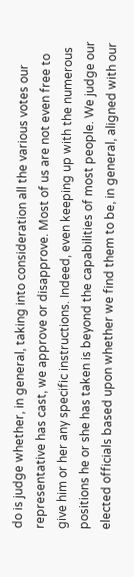do is judge whether, in general, taking into consideration all the various votes our representative has cast, we approve or disapprove. Most of us are not even free to give him or her any specific instructions. Indeed, even keeping up with the numerous positions he or she has taken is beyond the capabilities of most people. We judge our elected officials based upon whether we find them to be, in general, aligned with our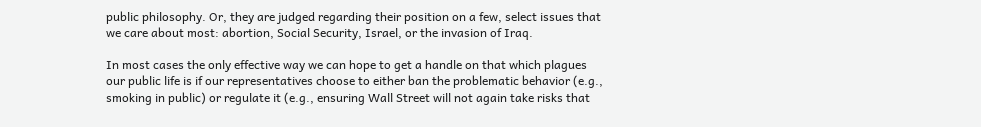public philosophy. Or, they are judged regarding their position on a few, select issues that we care about most: abortion, Social Security, Israel, or the invasion of Iraq.

In most cases the only effective way we can hope to get a handle on that which plagues our public life is if our representatives choose to either ban the problematic behavior (e.g., smoking in public) or regulate it (e.g., ensuring Wall Street will not again take risks that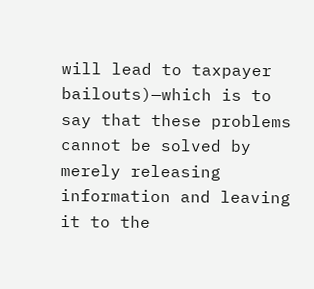will lead to taxpayer bailouts)—which is to say that these problems cannot be solved by merely releasing information and leaving it to the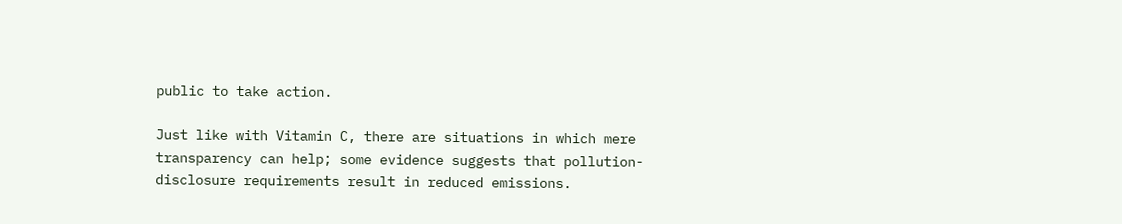public to take action.

Just like with Vitamin C, there are situations in which mere transparency can help; some evidence suggests that pollution-disclosure requirements result in reduced emissions.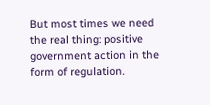But most times we need the real thing: positive government action in the form of regulation.